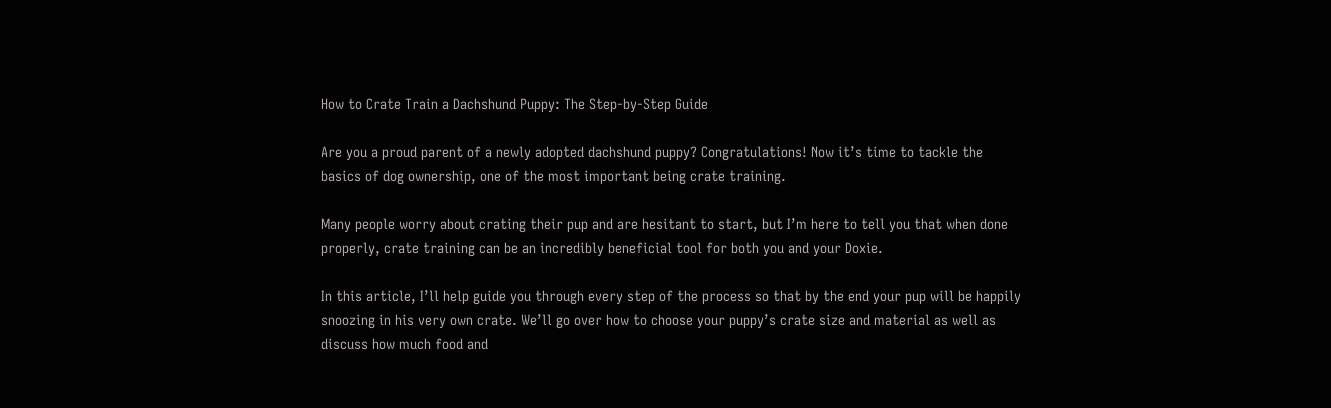How to Crate Train a Dachshund Puppy: The Step-by-Step Guide

Are you a proud parent of a newly adopted dachshund puppy? Congratulations! Now it’s time to tackle the basics of dog ownership, one of the most important being crate training.

Many people worry about crating their pup and are hesitant to start, but I’m here to tell you that when done properly, crate training can be an incredibly beneficial tool for both you and your Doxie.

In this article, I’ll help guide you through every step of the process so that by the end your pup will be happily snoozing in his very own crate. We’ll go over how to choose your puppy’s crate size and material as well as discuss how much food and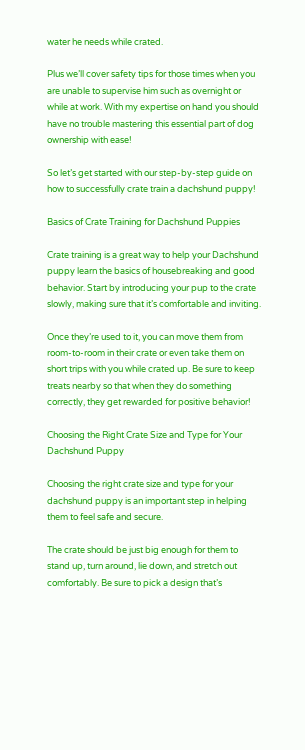water he needs while crated.

Plus we’ll cover safety tips for those times when you are unable to supervise him such as overnight or while at work. With my expertise on hand you should have no trouble mastering this essential part of dog ownership with ease!

So let’s get started with our step-by-step guide on how to successfully crate train a dachshund puppy!

Basics of Crate Training for Dachshund Puppies

Crate training is a great way to help your Dachshund puppy learn the basics of housebreaking and good behavior. Start by introducing your pup to the crate slowly, making sure that it’s comfortable and inviting.

Once they’re used to it, you can move them from room-to-room in their crate or even take them on short trips with you while crated up. Be sure to keep treats nearby so that when they do something correctly, they get rewarded for positive behavior!

Choosing the Right Crate Size and Type for Your Dachshund Puppy

Choosing the right crate size and type for your dachshund puppy is an important step in helping them to feel safe and secure.

The crate should be just big enough for them to stand up, turn around, lie down, and stretch out comfortably. Be sure to pick a design that’s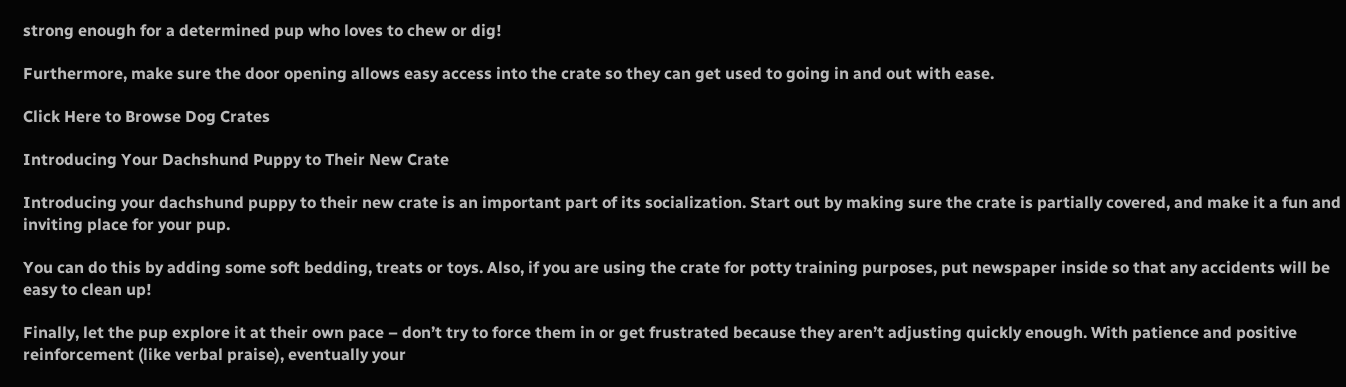strong enough for a determined pup who loves to chew or dig!

Furthermore, make sure the door opening allows easy access into the crate so they can get used to going in and out with ease.

Click Here to Browse Dog Crates

Introducing Your Dachshund Puppy to Their New Crate

Introducing your dachshund puppy to their new crate is an important part of its socialization. Start out by making sure the crate is partially covered, and make it a fun and inviting place for your pup.

You can do this by adding some soft bedding, treats or toys. Also, if you are using the crate for potty training purposes, put newspaper inside so that any accidents will be easy to clean up!

Finally, let the pup explore it at their own pace – don’t try to force them in or get frustrated because they aren’t adjusting quickly enough. With patience and positive reinforcement (like verbal praise), eventually your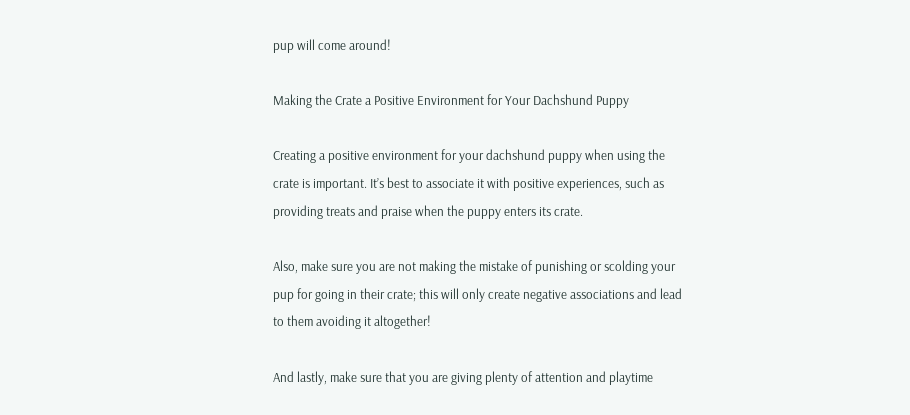pup will come around!

Making the Crate a Positive Environment for Your Dachshund Puppy

Creating a positive environment for your dachshund puppy when using the crate is important. It’s best to associate it with positive experiences, such as providing treats and praise when the puppy enters its crate.

Also, make sure you are not making the mistake of punishing or scolding your pup for going in their crate; this will only create negative associations and lead to them avoiding it altogether!

And lastly, make sure that you are giving plenty of attention and playtime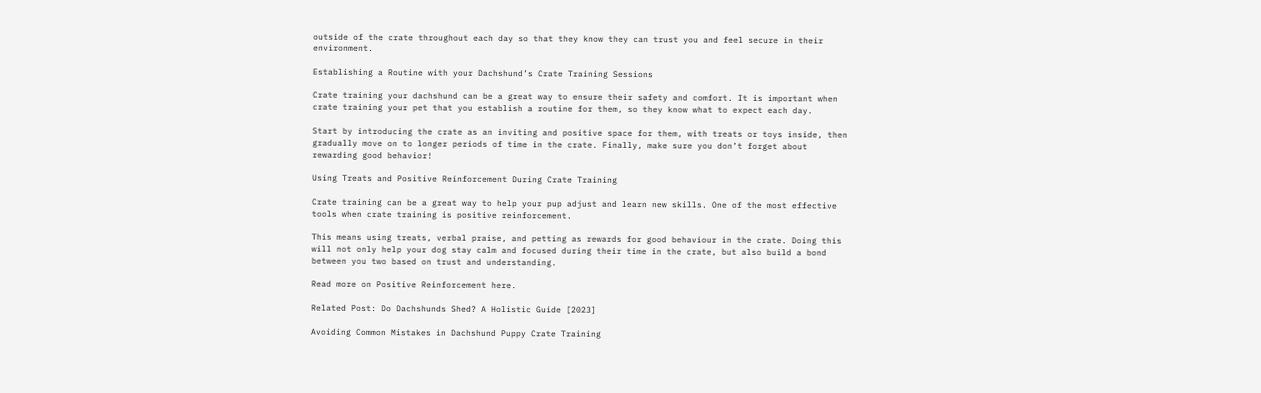outside of the crate throughout each day so that they know they can trust you and feel secure in their environment.

Establishing a Routine with your Dachshund’s Crate Training Sessions

Crate training your dachshund can be a great way to ensure their safety and comfort. It is important when crate training your pet that you establish a routine for them, so they know what to expect each day.

Start by introducing the crate as an inviting and positive space for them, with treats or toys inside, then gradually move on to longer periods of time in the crate. Finally, make sure you don’t forget about rewarding good behavior!

Using Treats and Positive Reinforcement During Crate Training

Crate training can be a great way to help your pup adjust and learn new skills. One of the most effective tools when crate training is positive reinforcement.

This means using treats, verbal praise, and petting as rewards for good behaviour in the crate. Doing this will not only help your dog stay calm and focused during their time in the crate, but also build a bond between you two based on trust and understanding.

Read more on Positive Reinforcement here.

Related Post: Do Dachshunds Shed? A Holistic Guide [2023]

Avoiding Common Mistakes in Dachshund Puppy Crate Training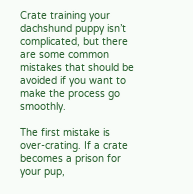Crate training your dachshund puppy isn’t complicated, but there are some common mistakes that should be avoided if you want to make the process go smoothly.

The first mistake is over-crating. If a crate becomes a prison for your pup,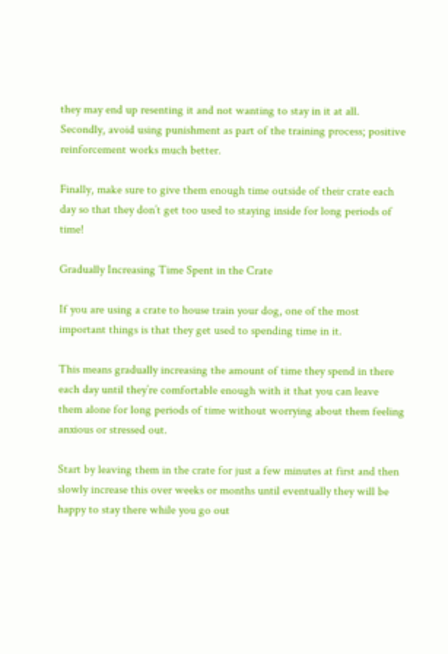they may end up resenting it and not wanting to stay in it at all. Secondly, avoid using punishment as part of the training process; positive reinforcement works much better.

Finally, make sure to give them enough time outside of their crate each day so that they don’t get too used to staying inside for long periods of time!

Gradually Increasing Time Spent in the Crate

If you are using a crate to house train your dog, one of the most important things is that they get used to spending time in it.

This means gradually increasing the amount of time they spend in there each day until they’re comfortable enough with it that you can leave them alone for long periods of time without worrying about them feeling anxious or stressed out.

Start by leaving them in the crate for just a few minutes at first and then slowly increase this over weeks or months until eventually they will be happy to stay there while you go out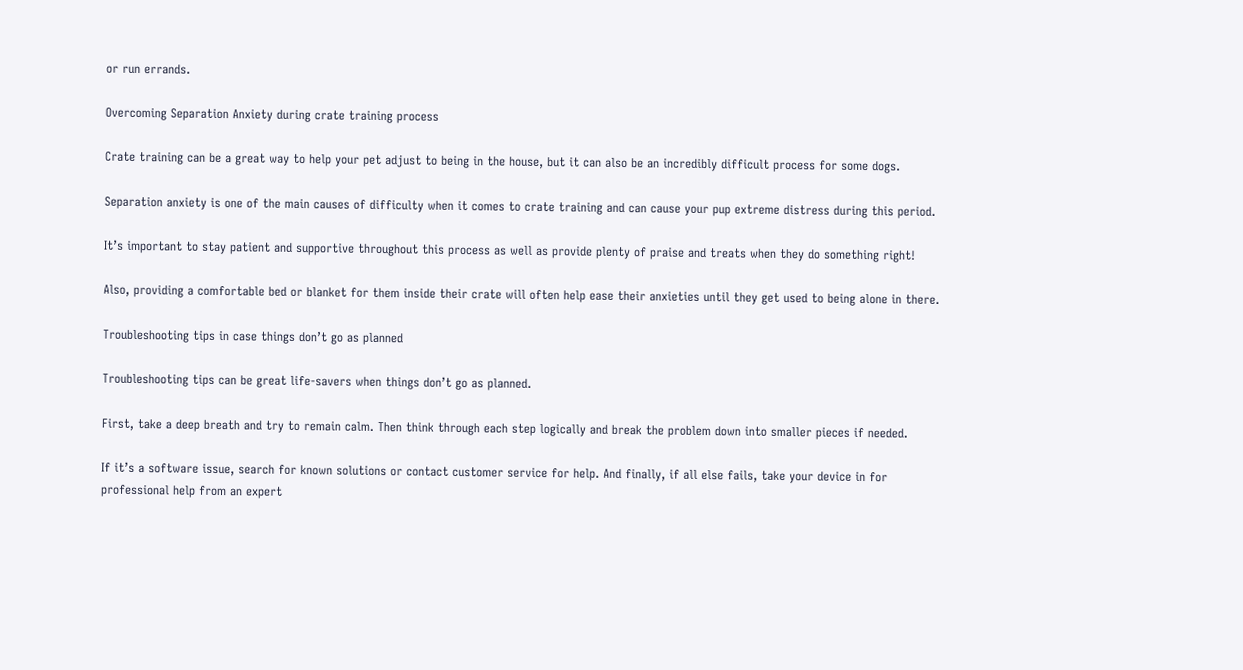or run errands.

Overcoming Separation Anxiety during crate training process

Crate training can be a great way to help your pet adjust to being in the house, but it can also be an incredibly difficult process for some dogs.

Separation anxiety is one of the main causes of difficulty when it comes to crate training and can cause your pup extreme distress during this period.

It’s important to stay patient and supportive throughout this process as well as provide plenty of praise and treats when they do something right!

Also, providing a comfortable bed or blanket for them inside their crate will often help ease their anxieties until they get used to being alone in there.

Troubleshooting tips in case things don’t go as planned

Troubleshooting tips can be great life-savers when things don’t go as planned.

First, take a deep breath and try to remain calm. Then think through each step logically and break the problem down into smaller pieces if needed.

If it’s a software issue, search for known solutions or contact customer service for help. And finally, if all else fails, take your device in for professional help from an expert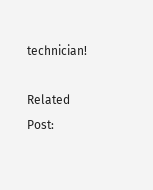technician!

Related Post: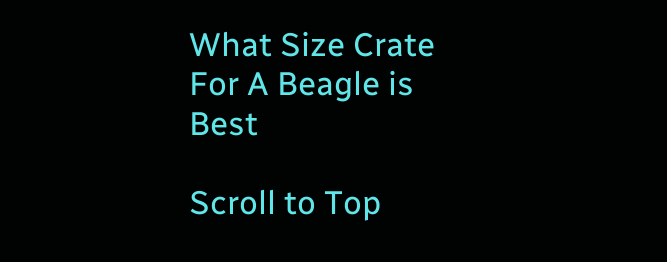What Size Crate For A Beagle is Best

Scroll to Top